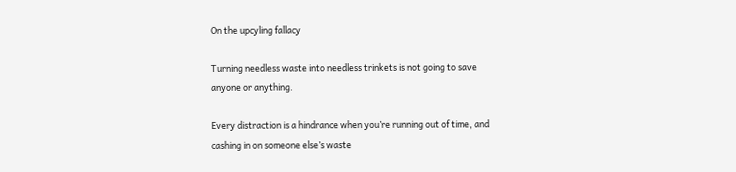On the upcyling fallacy

Turning needless waste into needless trinkets is not going to save anyone or anything.

Every distraction is a hindrance when you’re running out of time, and cashing in on someone else’s waste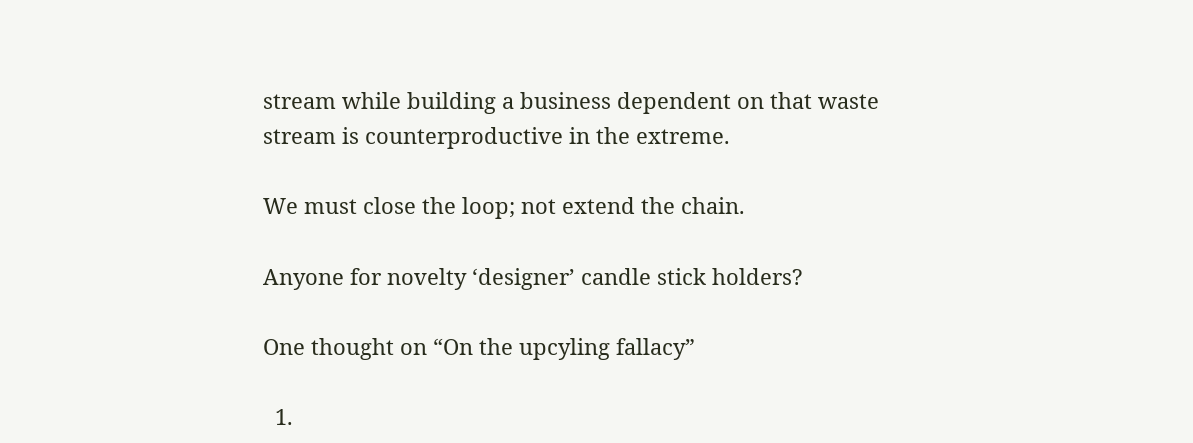stream while building a business dependent on that waste stream is counterproductive in the extreme.

We must close the loop; not extend the chain.

Anyone for novelty ‘designer’ candle stick holders?

One thought on “On the upcyling fallacy”

  1.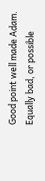Good point well made Adam. Equally bad, or possible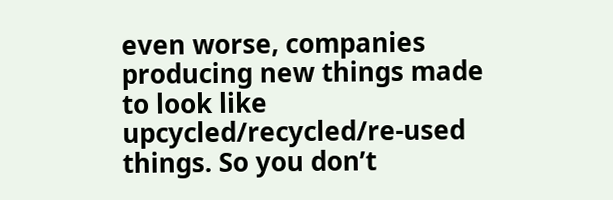even worse, companies producing new things made to look like upcycled/recycled/re-used things. So you don’t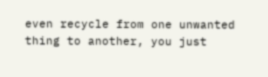even recycle from one unwanted thing to another, you just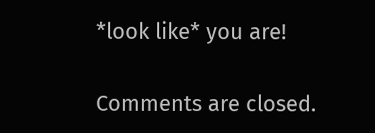*look like* you are!

Comments are closed.